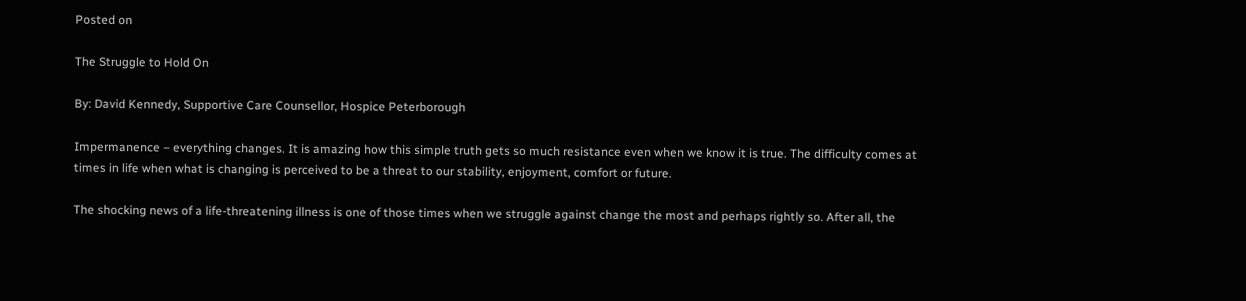Posted on

The Struggle to Hold On

By: David Kennedy, Supportive Care Counsellor, Hospice Peterborough

Impermanence – everything changes. It is amazing how this simple truth gets so much resistance even when we know it is true. The difficulty comes at times in life when what is changing is perceived to be a threat to our stability, enjoyment, comfort or future.

The shocking news of a life-threatening illness is one of those times when we struggle against change the most and perhaps rightly so. After all, the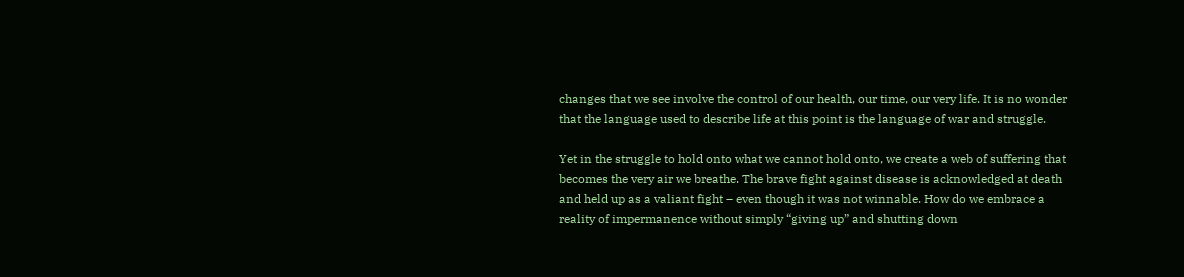changes that we see involve the control of our health, our time, our very life. It is no wonder that the language used to describe life at this point is the language of war and struggle.

Yet in the struggle to hold onto what we cannot hold onto, we create a web of suffering that becomes the very air we breathe. The brave fight against disease is acknowledged at death and held up as a valiant fight – even though it was not winnable. How do we embrace a reality of impermanence without simply “giving up” and shutting down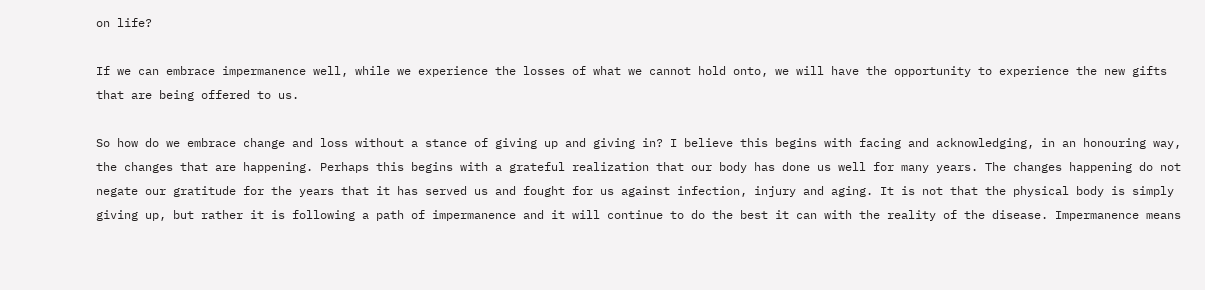on life?

If we can embrace impermanence well, while we experience the losses of what we cannot hold onto, we will have the opportunity to experience the new gifts that are being offered to us.

So how do we embrace change and loss without a stance of giving up and giving in? I believe this begins with facing and acknowledging, in an honouring way, the changes that are happening. Perhaps this begins with a grateful realization that our body has done us well for many years. The changes happening do not negate our gratitude for the years that it has served us and fought for us against infection, injury and aging. It is not that the physical body is simply giving up, but rather it is following a path of impermanence and it will continue to do the best it can with the reality of the disease. Impermanence means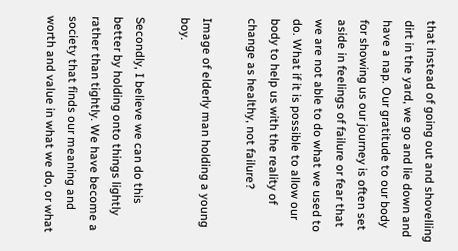that instead of going out and shovelling dirt in the yard, we go and lie down and have a nap. Our gratitude to our body for showing us our journey is often set aside in feelings of failure or fear that we are not able to do what we used to do. What if it is possible to allow our body to help us with the reality of change as healthy, not failure?

Image of elderly man holding a young boy.

Secondly, I believe we can do this better by holding onto things lightly rather than tightly. We have become a society that finds our meaning and worth and value in what we do, or what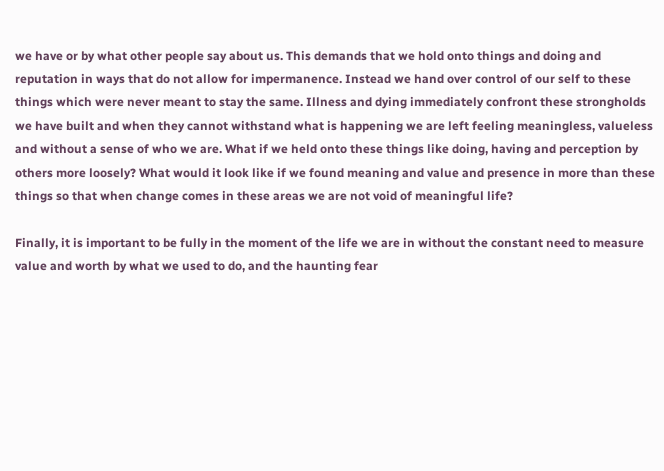we have or by what other people say about us. This demands that we hold onto things and doing and reputation in ways that do not allow for impermanence. Instead we hand over control of our self to these things which were never meant to stay the same. Illness and dying immediately confront these strongholds we have built and when they cannot withstand what is happening we are left feeling meaningless, valueless and without a sense of who we are. What if we held onto these things like doing, having and perception by others more loosely? What would it look like if we found meaning and value and presence in more than these things so that when change comes in these areas we are not void of meaningful life?

Finally, it is important to be fully in the moment of the life we are in without the constant need to measure value and worth by what we used to do, and the haunting fear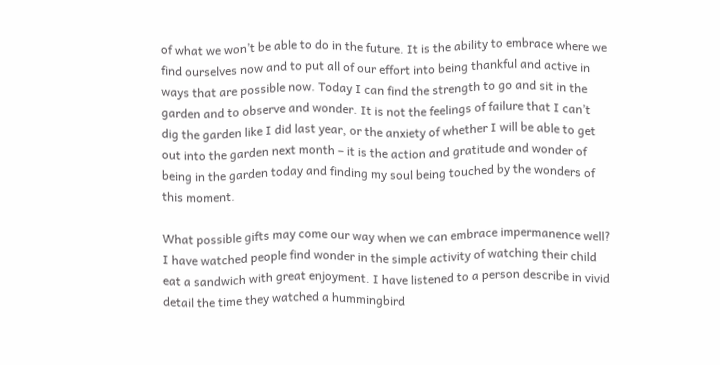of what we won’t be able to do in the future. It is the ability to embrace where we find ourselves now and to put all of our effort into being thankful and active in ways that are possible now. Today I can find the strength to go and sit in the garden and to observe and wonder. It is not the feelings of failure that I can’t dig the garden like I did last year, or the anxiety of whether I will be able to get out into the garden next month – it is the action and gratitude and wonder of being in the garden today and finding my soul being touched by the wonders of this moment.

What possible gifts may come our way when we can embrace impermanence well? I have watched people find wonder in the simple activity of watching their child eat a sandwich with great enjoyment. I have listened to a person describe in vivid detail the time they watched a hummingbird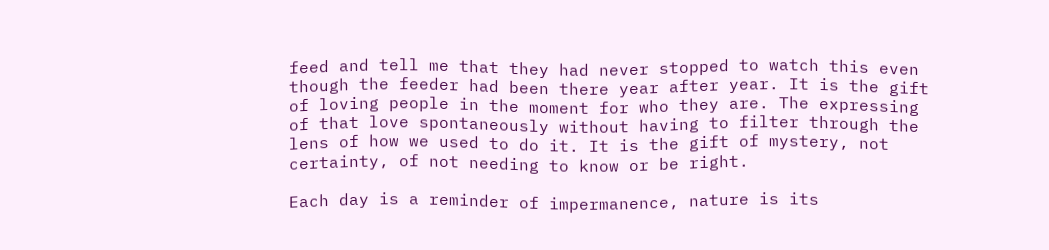feed and tell me that they had never stopped to watch this even though the feeder had been there year after year. It is the gift of loving people in the moment for who they are. The expressing of that love spontaneously without having to filter through the lens of how we used to do it. It is the gift of mystery, not certainty, of not needing to know or be right.

Each day is a reminder of impermanence, nature is its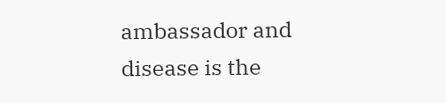ambassador and disease is the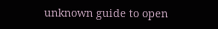unknown guide to open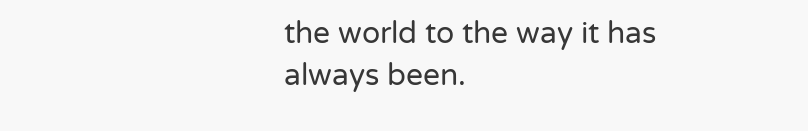the world to the way it has always been.